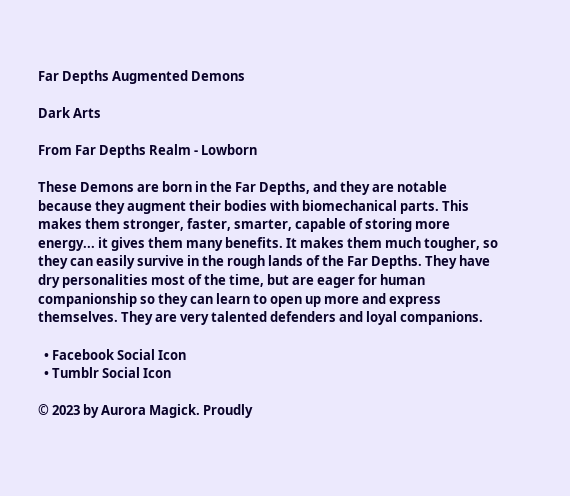Far Depths Augmented Demons

Dark Arts

From Far Depths Realm - Lowborn

These Demons are born in the Far Depths, and they are notable because they augment their bodies with biomechanical parts. This makes them stronger, faster, smarter, capable of storing more energy... it gives them many benefits. It makes them much tougher, so they can easily survive in the rough lands of the Far Depths. They have dry personalities most of the time, but are eager for human companionship so they can learn to open up more and express themselves. They are very talented defenders and loyal companions.

  • Facebook Social Icon
  • Tumblr Social Icon

© 2023 by Aurora Magick. Proudly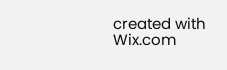created with Wix.com